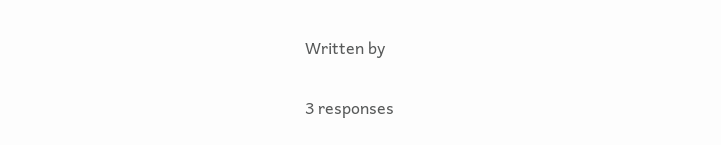Written by

3 responses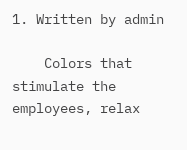1. Written by admin

    Colors that stimulate the employees, relax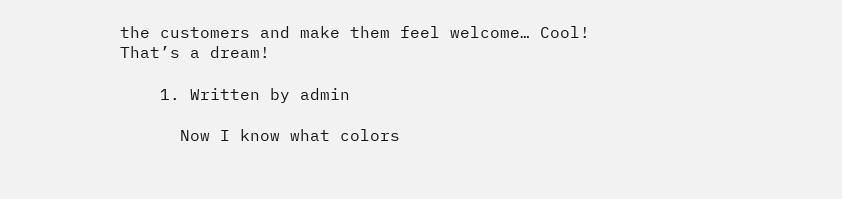the customers and make them feel welcome… Cool! That’s a dream!

    1. Written by admin

      Now I know what colors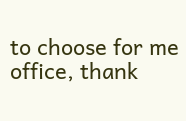to choose for me office, thank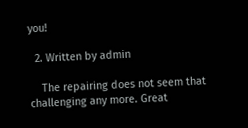you!

  2. Written by admin

    The repairing does not seem that challenging any more. Great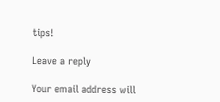tips!

Leave a reply

Your email address will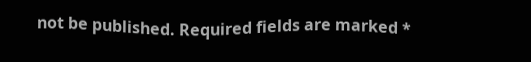not be published. Required fields are marked *